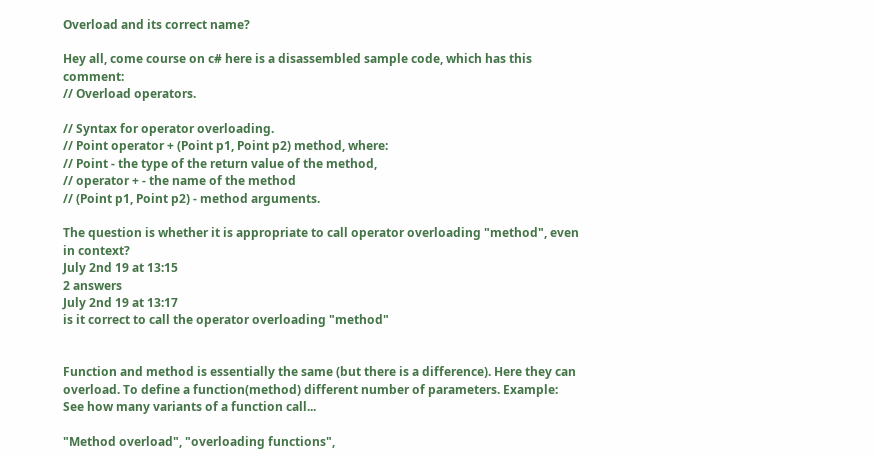Overload and its correct name?

Hey all, come course on c# here is a disassembled sample code, which has this comment:
// Overload operators.

// Syntax for operator overloading.
// Point operator + (Point p1, Point p2) method, where:
// Point - the type of the return value of the method,
// operator + - the name of the method
// (Point p1, Point p2) - method arguments.

The question is whether it is appropriate to call operator overloading "method", even in context?
July 2nd 19 at 13:15
2 answers
July 2nd 19 at 13:17
is it correct to call the operator overloading "method"


Function and method is essentially the same (but there is a difference). Here they can overload. To define a function(method) different number of parameters. Example:
See how many variants of a function call...

"Method overload", "overloading functions",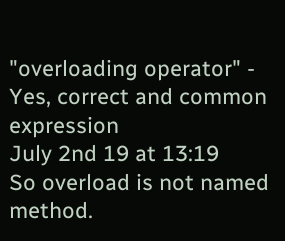"overloading operator" - Yes, correct and common expression
July 2nd 19 at 13:19
So overload is not named method.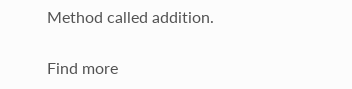Method called addition.

Find more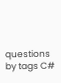questions by tags C#